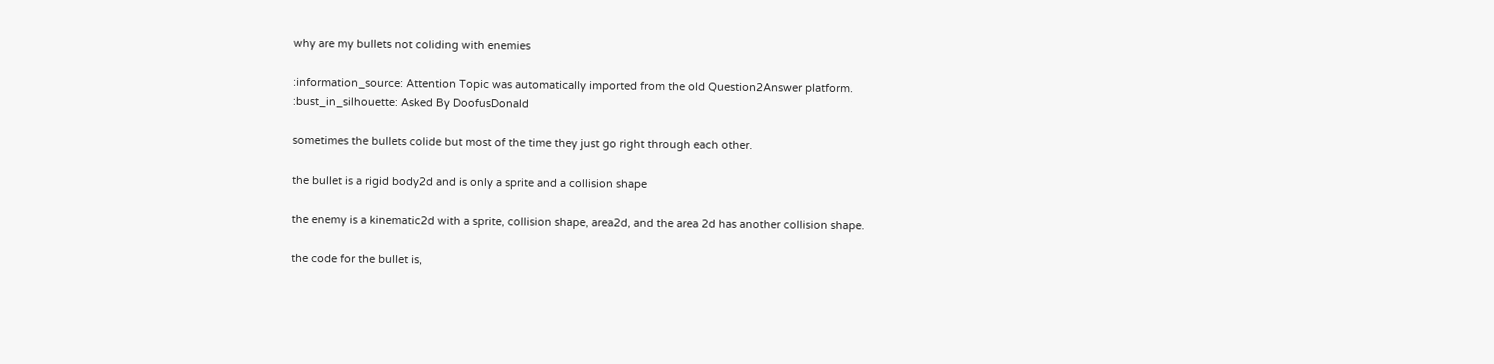why are my bullets not coliding with enemies

:information_source: Attention Topic was automatically imported from the old Question2Answer platform.
:bust_in_silhouette: Asked By DoofusDonald

sometimes the bullets colide but most of the time they just go right through each other.

the bullet is a rigid body2d and is only a sprite and a collision shape

the enemy is a kinematic2d with a sprite, collision shape, area2d, and the area 2d has another collision shape.

the code for the bullet is,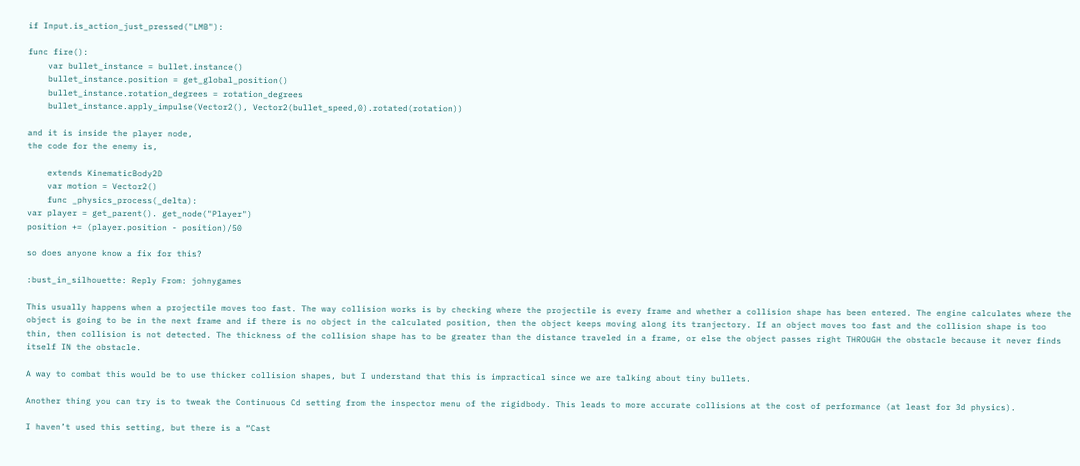if Input.is_action_just_pressed("LMB"):

func fire():
    var bullet_instance = bullet.instance()
    bullet_instance.position = get_global_position()
    bullet_instance.rotation_degrees = rotation_degrees
    bullet_instance.apply_impulse(Vector2(), Vector2(bullet_speed,0).rotated(rotation))

and it is inside the player node,
the code for the enemy is,

    extends KinematicBody2D
    var motion = Vector2()
    func _physics_process(_delta):
var player = get_parent(). get_node("Player")
position += (player.position - position)/50

so does anyone know a fix for this?

:bust_in_silhouette: Reply From: johnygames

This usually happens when a projectile moves too fast. The way collision works is by checking where the projectile is every frame and whether a collision shape has been entered. The engine calculates where the object is going to be in the next frame and if there is no object in the calculated position, then the object keeps moving along its tranjectory. If an object moves too fast and the collision shape is too thin, then collision is not detected. The thickness of the collision shape has to be greater than the distance traveled in a frame, or else the object passes right THROUGH the obstacle because it never finds itself IN the obstacle.

A way to combat this would be to use thicker collision shapes, but I understand that this is impractical since we are talking about tiny bullets.

Another thing you can try is to tweak the Continuous Cd setting from the inspector menu of the rigidbody. This leads to more accurate collisions at the cost of performance (at least for 3d physics).

I haven’t used this setting, but there is a “Cast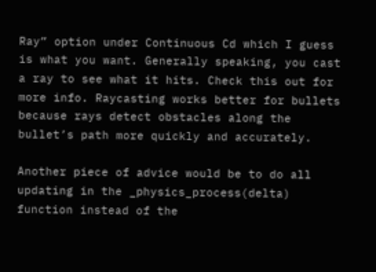Ray” option under Continuous Cd which I guess is what you want. Generally speaking, you cast a ray to see what it hits. Check this out for more info. Raycasting works better for bullets because rays detect obstacles along the bullet’s path more quickly and accurately.

Another piece of advice would be to do all updating in the _physics_process(delta) function instead of the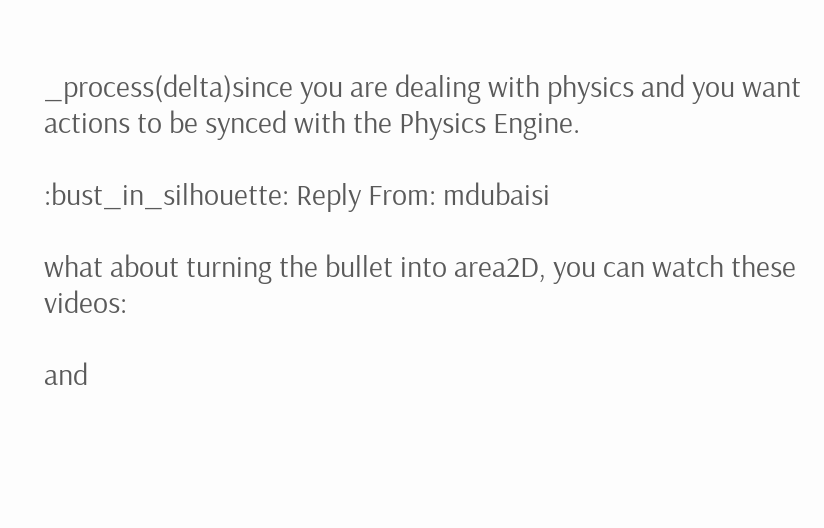_process(delta)since you are dealing with physics and you want actions to be synced with the Physics Engine.

:bust_in_silhouette: Reply From: mdubaisi

what about turning the bullet into area2D, you can watch these videos:

and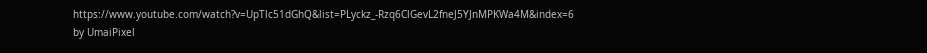https://www.youtube.com/watch?v=UpTlc51dGhQ&list=PLyckz_-Rzq6ClGevL2fneJ5YJnMPKWa4M&index=6
by UmaiPixel